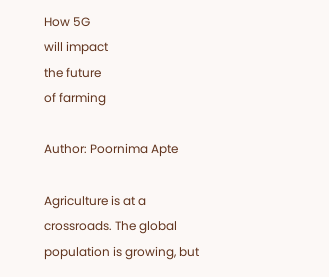How 5G
will impact
the future
of farming

Author: Poornima Apte

Agriculture is at a crossroads. The global population is growing, but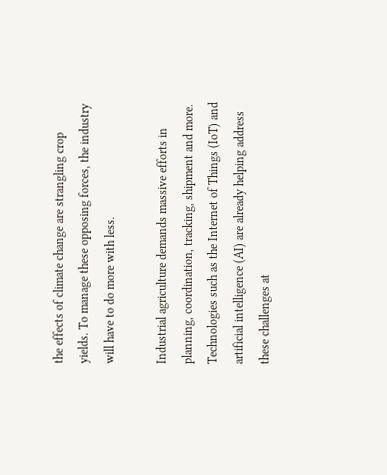the effects of climate change are strangling crop yields. To manage these opposing forces, the industry will have to do more with less.

Industrial agriculture demands massive efforts in planning, coordination, tracking, shipment and more. Technologies such as the Internet of Things (IoT) and artificial intelligence (AI) are already helping address these challenges at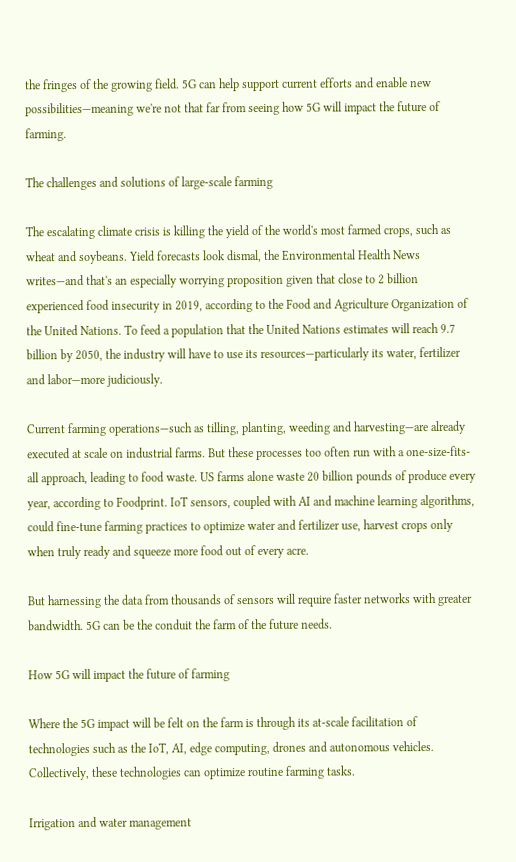the fringes of the growing field. 5G can help support current efforts and enable new possibilities—meaning we're not that far from seeing how 5G will impact the future of farming.

The challenges and solutions of large-scale farming

The escalating climate crisis is killing the yield of the world's most farmed crops, such as wheat and soybeans. Yield forecasts look dismal, the Environmental Health News writes—and that's an especially worrying proposition given that close to 2 billion experienced food insecurity in 2019, according to the Food and Agriculture Organization of the United Nations. To feed a population that the United Nations estimates will reach 9.7 billion by 2050, the industry will have to use its resources—particularly its water, fertilizer and labor—more judiciously.

Current farming operations—such as tilling, planting, weeding and harvesting—are already executed at scale on industrial farms. But these processes too often run with a one-size-fits-all approach, leading to food waste. US farms alone waste 20 billion pounds of produce every year, according to Foodprint. IoT sensors, coupled with AI and machine learning algorithms, could fine-tune farming practices to optimize water and fertilizer use, harvest crops only when truly ready and squeeze more food out of every acre.

But harnessing the data from thousands of sensors will require faster networks with greater bandwidth. 5G can be the conduit the farm of the future needs.

How 5G will impact the future of farming

Where the 5G impact will be felt on the farm is through its at-scale facilitation of technologies such as the IoT, AI, edge computing, drones and autonomous vehicles. Collectively, these technologies can optimize routine farming tasks.

Irrigation and water management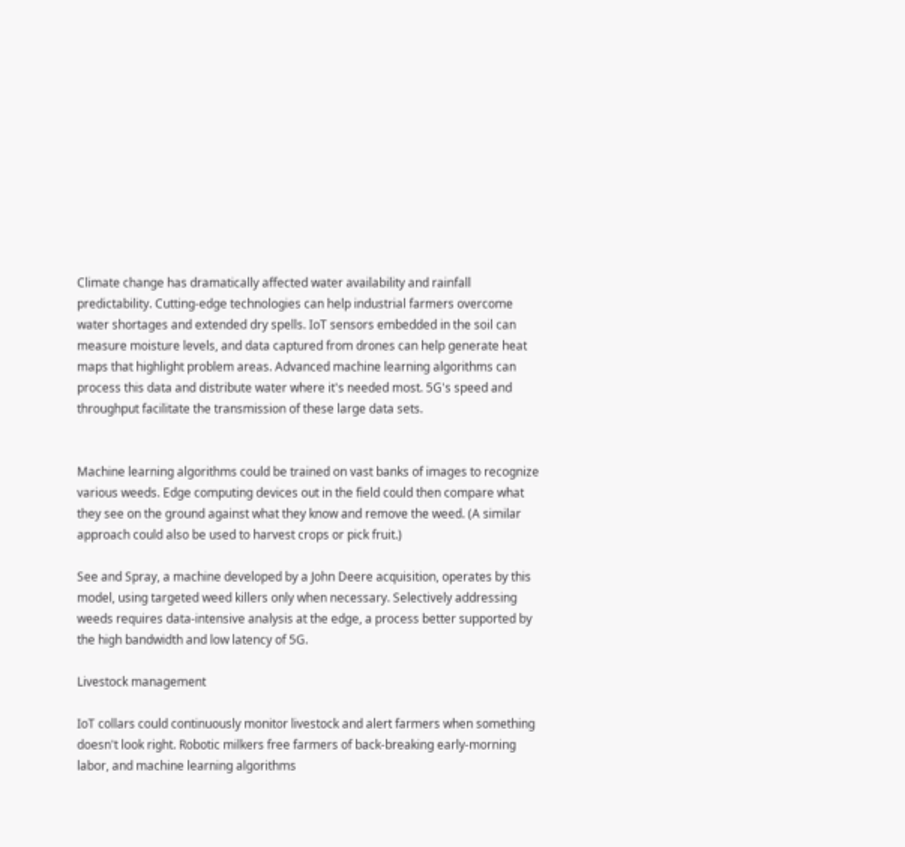Climate change has dramatically affected water availability and rainfall predictability. Cutting-edge technologies can help industrial farmers overcome water shortages and extended dry spells. IoT sensors embedded in the soil can measure moisture levels, and data captured from drones can help generate heat maps that highlight problem areas. Advanced machine learning algorithms can process this data and distribute water where it's needed most. 5G's speed and throughput facilitate the transmission of these large data sets.


Machine learning algorithms could be trained on vast banks of images to recognize various weeds. Edge computing devices out in the field could then compare what they see on the ground against what they know and remove the weed. (A similar approach could also be used to harvest crops or pick fruit.)

See and Spray, a machine developed by a John Deere acquisition, operates by this model, using targeted weed killers only when necessary. Selectively addressing weeds requires data-intensive analysis at the edge, a process better supported by the high bandwidth and low latency of 5G.

Livestock management

IoT collars could continuously monitor livestock and alert farmers when something doesn't look right. Robotic milkers free farmers of back-breaking early-morning labor, and machine learning algorithms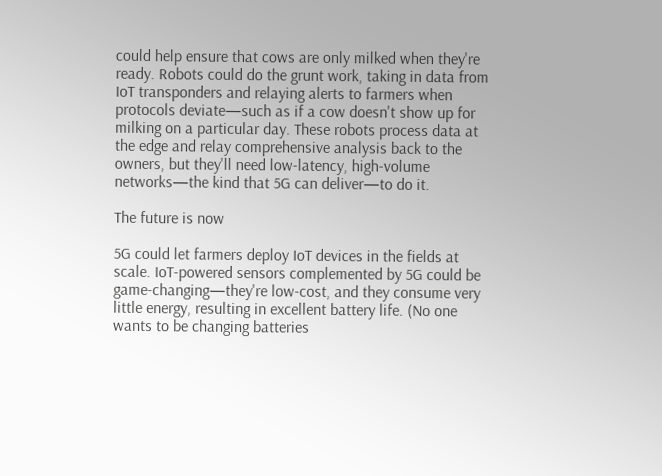could help ensure that cows are only milked when they're ready. Robots could do the grunt work, taking in data from IoT transponders and relaying alerts to farmers when protocols deviate—such as if a cow doesn't show up for milking on a particular day. These robots process data at the edge and relay comprehensive analysis back to the owners, but they'll need low-latency, high-volume networks—the kind that 5G can deliver—to do it.

The future is now

5G could let farmers deploy IoT devices in the fields at scale. IoT-powered sensors complemented by 5G could be game-changing—they're low-cost, and they consume very little energy, resulting in excellent battery life. (No one wants to be changing batteries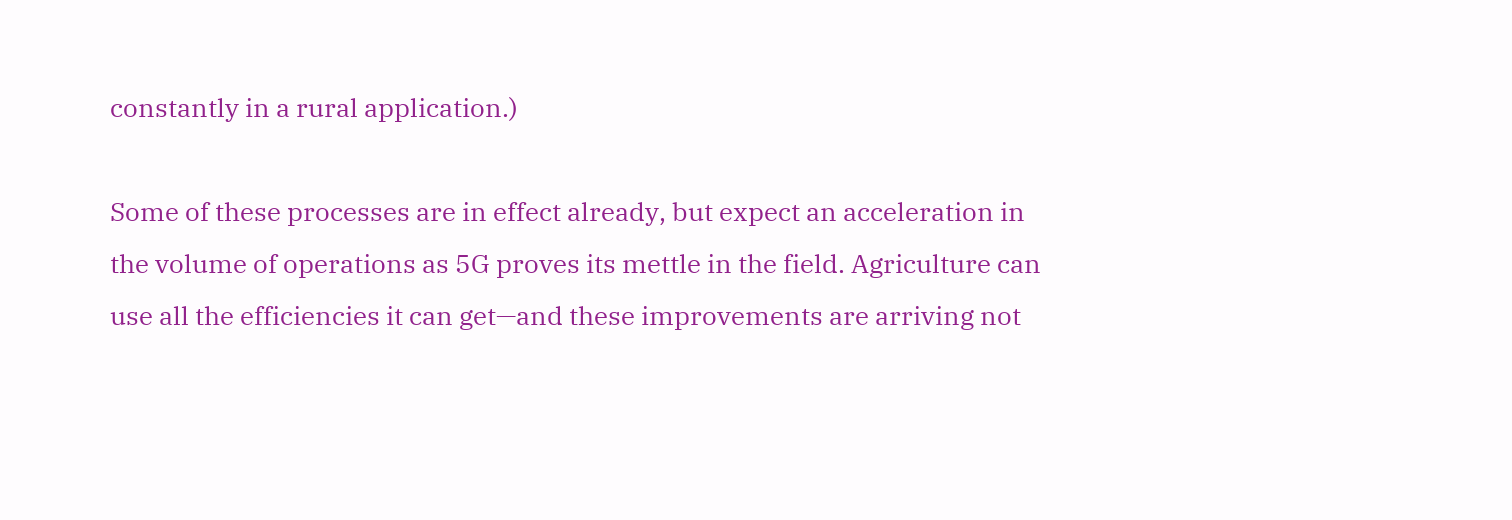constantly in a rural application.)

Some of these processes are in effect already, but expect an acceleration in the volume of operations as 5G proves its mettle in the field. Agriculture can use all the efficiencies it can get—and these improvements are arriving not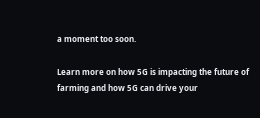a moment too soon.

Learn more on how 5G is impacting the future of farming and how 5G can drive your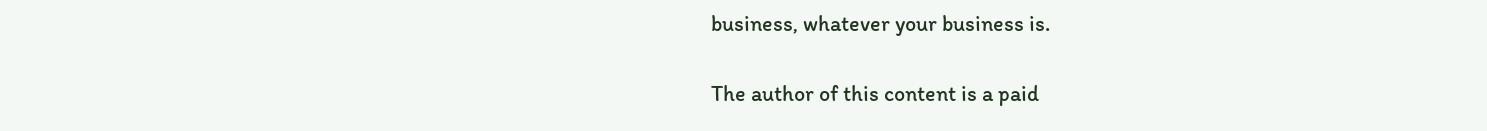business, whatever your business is.

The author of this content is a paid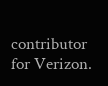contributor for Verizon.